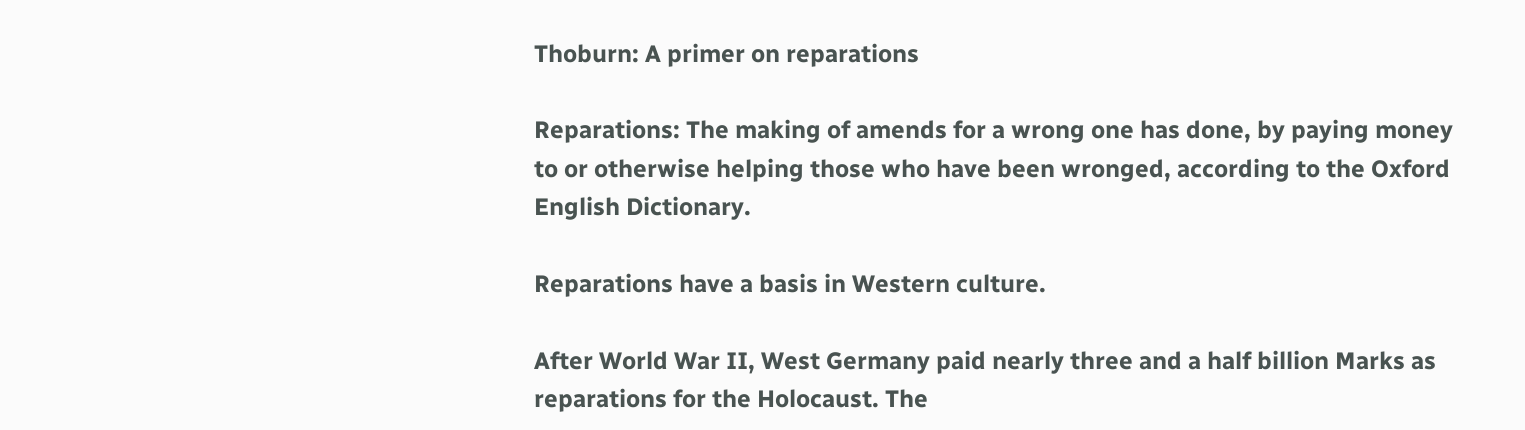Thoburn: A primer on reparations

Reparations: The making of amends for a wrong one has done, by paying money to or otherwise helping those who have been wronged, according to the Oxford English Dictionary.

Reparations have a basis in Western culture.

After World War II, West Germany paid nearly three and a half billion Marks as reparations for the Holocaust. The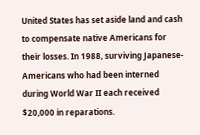United States has set aside land and cash to compensate native Americans for their losses. In 1988, surviving Japanese-Americans who had been interned during World War II each received $20,000 in reparations.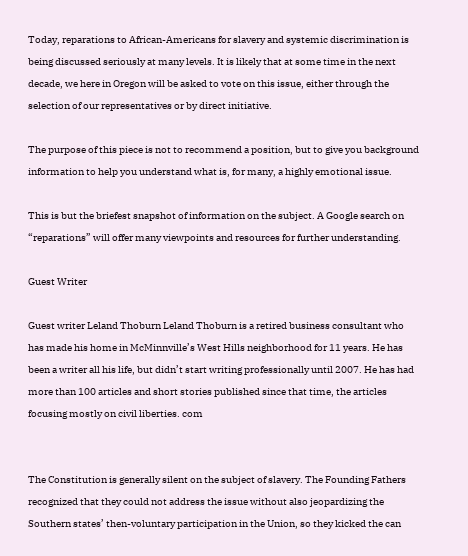Today, reparations to African-Americans for slavery and systemic discrimination is being discussed seriously at many levels. It is likely that at some time in the next decade, we here in Oregon will be asked to vote on this issue, either through the selection of our representatives or by direct initiative.

The purpose of this piece is not to recommend a position, but to give you background information to help you understand what is, for many, a highly emotional issue.

This is but the briefest snapshot of information on the subject. A Google search on “reparations” will offer many viewpoints and resources for further understanding.

Guest Writer

Guest writer Leland Thoburn Leland Thoburn is a retired business consultant who has made his home in McMinnville’s West Hills neighborhood for 11 years. He has been a writer all his life, but didn’t start writing professionally until 2007. He has had more than 100 articles and short stories published since that time, the articles focusing mostly on civil liberties. com


The Constitution is generally silent on the subject of slavery. The Founding Fathers recognized that they could not address the issue without also jeopardizing the Southern states’ then-voluntary participation in the Union, so they kicked the can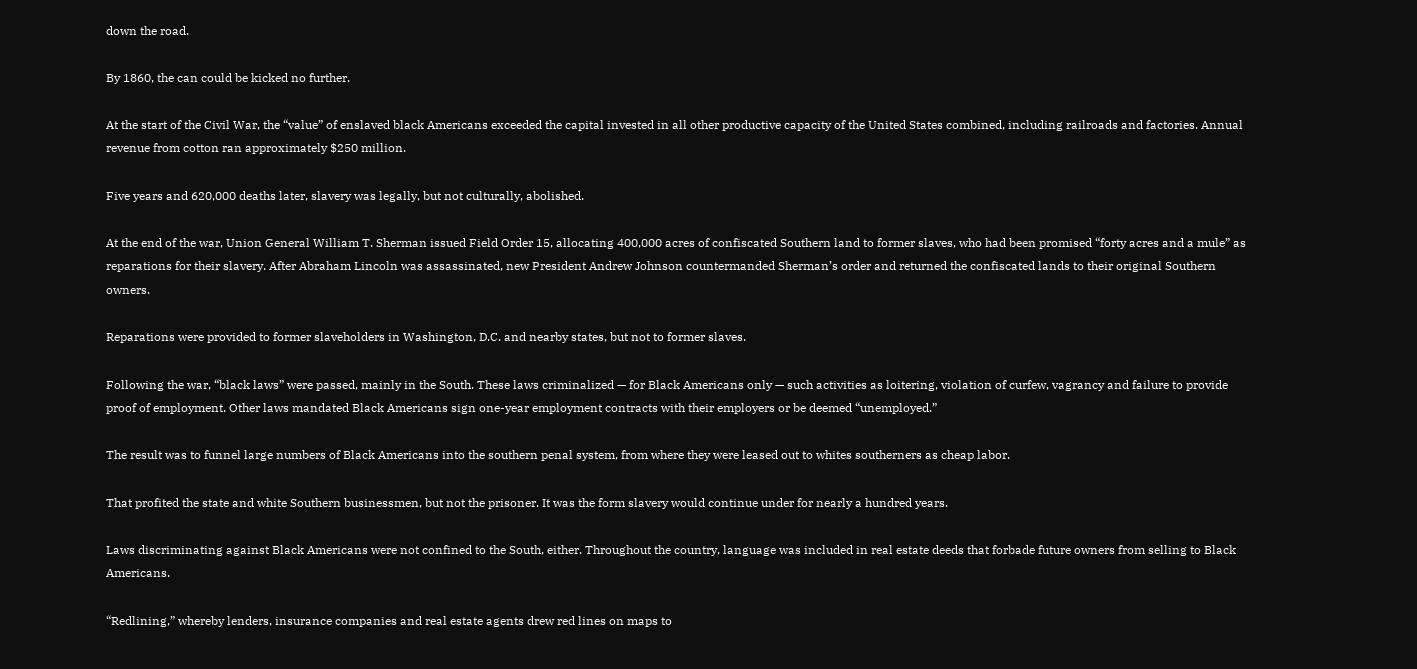down the road.

By 1860, the can could be kicked no further.

At the start of the Civil War, the “value” of enslaved black Americans exceeded the capital invested in all other productive capacity of the United States combined, including railroads and factories. Annual revenue from cotton ran approximately $250 million.

Five years and 620,000 deaths later, slavery was legally, but not culturally, abolished.

At the end of the war, Union General William T. Sherman issued Field Order 15, allocating 400,000 acres of confiscated Southern land to former slaves, who had been promised “forty acres and a mule” as reparations for their slavery. After Abraham Lincoln was assassinated, new President Andrew Johnson countermanded Sherman’s order and returned the confiscated lands to their original Southern owners.

Reparations were provided to former slaveholders in Washington, D.C. and nearby states, but not to former slaves.

Following the war, “black laws” were passed, mainly in the South. These laws criminalized — for Black Americans only — such activities as loitering, violation of curfew, vagrancy and failure to provide proof of employment. Other laws mandated Black Americans sign one-year employment contracts with their employers or be deemed “unemployed.”

The result was to funnel large numbers of Black Americans into the southern penal system, from where they were leased out to whites southerners as cheap labor.

That profited the state and white Southern businessmen, but not the prisoner. It was the form slavery would continue under for nearly a hundred years.

Laws discriminating against Black Americans were not confined to the South, either. Throughout the country, language was included in real estate deeds that forbade future owners from selling to Black Americans.

“Redlining,” whereby lenders, insurance companies and real estate agents drew red lines on maps to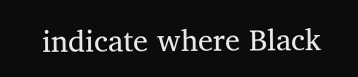indicate where Black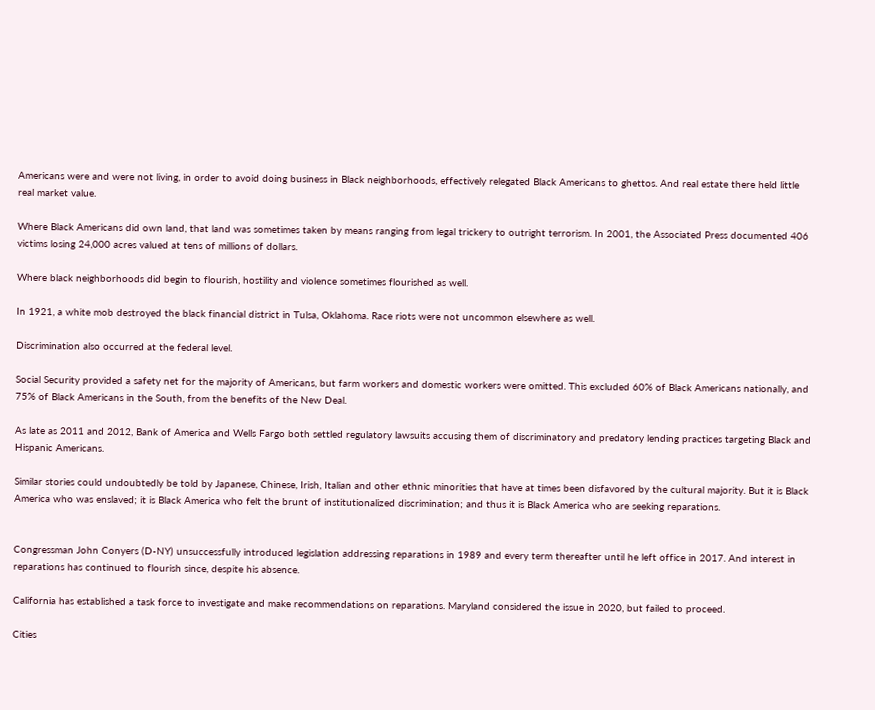Americans were and were not living, in order to avoid doing business in Black neighborhoods, effectively relegated Black Americans to ghettos. And real estate there held little real market value.

Where Black Americans did own land, that land was sometimes taken by means ranging from legal trickery to outright terrorism. In 2001, the Associated Press documented 406 victims losing 24,000 acres valued at tens of millions of dollars.

Where black neighborhoods did begin to flourish, hostility and violence sometimes flourished as well.

In 1921, a white mob destroyed the black financial district in Tulsa, Oklahoma. Race riots were not uncommon elsewhere as well.

Discrimination also occurred at the federal level.

Social Security provided a safety net for the majority of Americans, but farm workers and domestic workers were omitted. This excluded 60% of Black Americans nationally, and 75% of Black Americans in the South, from the benefits of the New Deal.

As late as 2011 and 2012, Bank of America and Wells Fargo both settled regulatory lawsuits accusing them of discriminatory and predatory lending practices targeting Black and Hispanic Americans.

Similar stories could undoubtedly be told by Japanese, Chinese, Irish, Italian and other ethnic minorities that have at times been disfavored by the cultural majority. But it is Black America who was enslaved; it is Black America who felt the brunt of institutionalized discrimination; and thus it is Black America who are seeking reparations.


Congressman John Conyers (D-NY) unsuccessfully introduced legislation addressing reparations in 1989 and every term thereafter until he left office in 2017. And interest in reparations has continued to flourish since, despite his absence.

California has established a task force to investigate and make recommendations on reparations. Maryland considered the issue in 2020, but failed to proceed.

Cities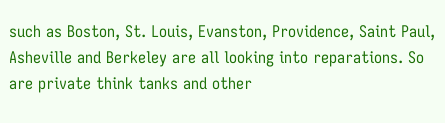such as Boston, St. Louis, Evanston, Providence, Saint Paul, Asheville and Berkeley are all looking into reparations. So are private think tanks and other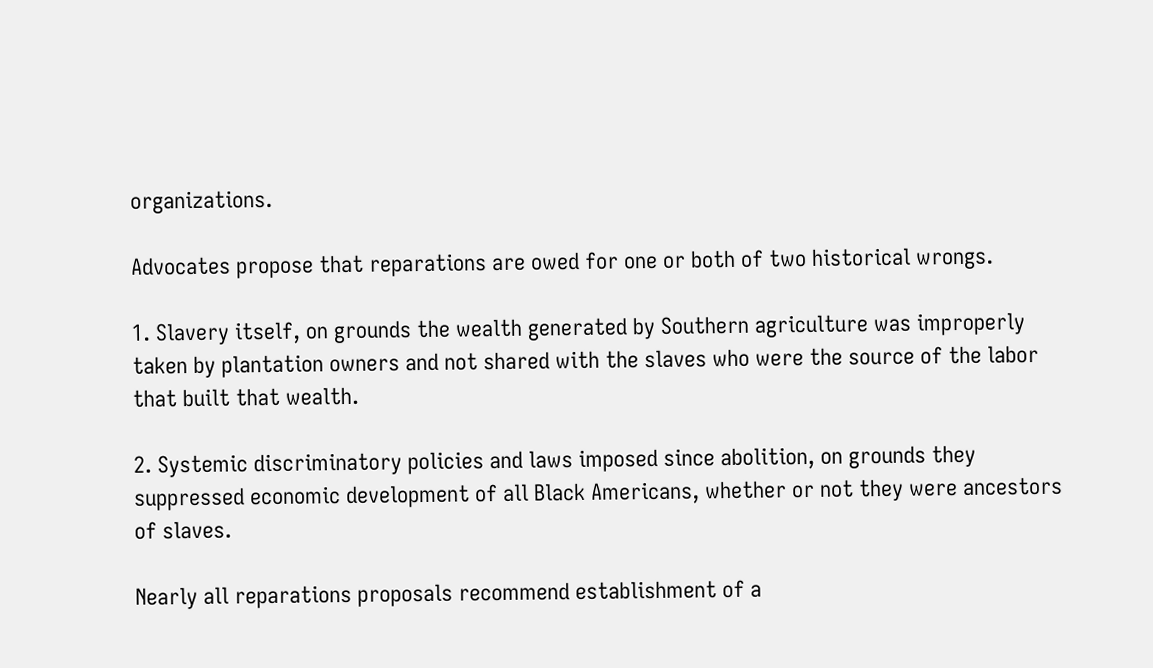organizations.

Advocates propose that reparations are owed for one or both of two historical wrongs.

1. Slavery itself, on grounds the wealth generated by Southern agriculture was improperly taken by plantation owners and not shared with the slaves who were the source of the labor that built that wealth.

2. Systemic discriminatory policies and laws imposed since abolition, on grounds they suppressed economic development of all Black Americans, whether or not they were ancestors of slaves.

Nearly all reparations proposals recommend establishment of a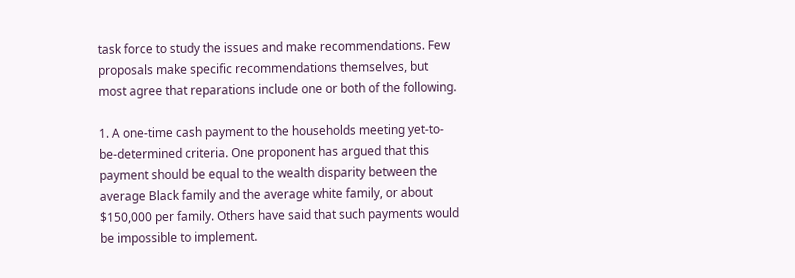task force to study the issues and make recommendations. Few proposals make specific recommendations themselves, but most agree that reparations include one or both of the following.

1. A one-time cash payment to the households meeting yet-to-be-determined criteria. One proponent has argued that this payment should be equal to the wealth disparity between the average Black family and the average white family, or about $150,000 per family. Others have said that such payments would be impossible to implement.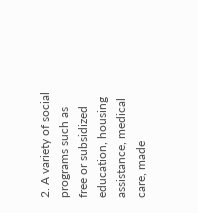2. A variety of social programs such as free or subsidized education, housing assistance, medical care, made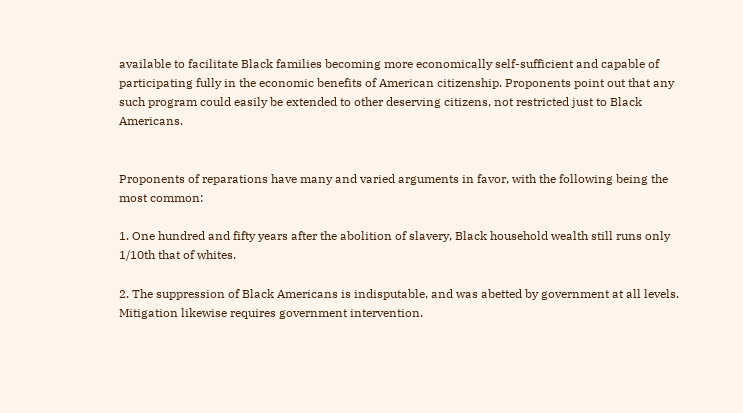available to facilitate Black families becoming more economically self-sufficient and capable of participating fully in the economic benefits of American citizenship. Proponents point out that any such program could easily be extended to other deserving citizens, not restricted just to Black Americans.


Proponents of reparations have many and varied arguments in favor, with the following being the most common:

1. One hundred and fifty years after the abolition of slavery, Black household wealth still runs only 1/10th that of whites.

2. The suppression of Black Americans is indisputable, and was abetted by government at all levels. Mitigation likewise requires government intervention.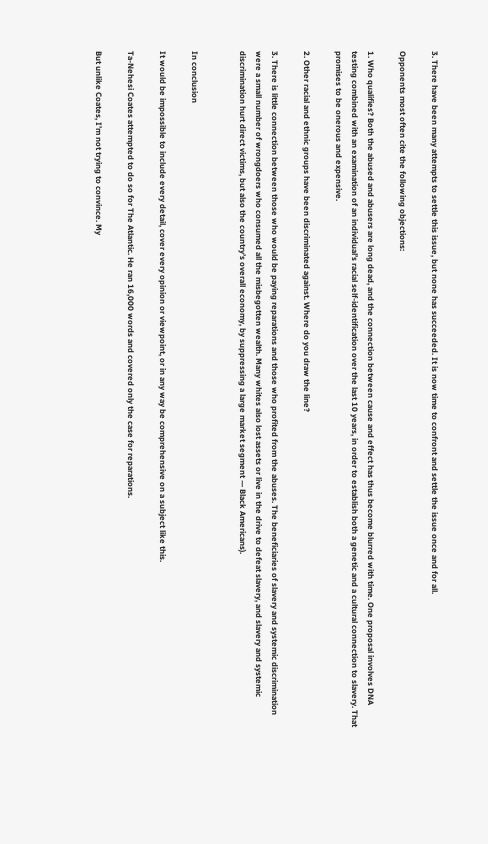3. There have been many attempts to settle this issue, but none has succeeded. It is now time to confront and settle the issue once and for all.

Opponents most often cite the following objections:

1. Who qualifies? Both the abused and abusers are long dead, and the connection between cause and effect has thus become blurred with time. One proposal involves DNA testing combined with an examination of an individual’s racial self-identification over the last 10 years, in order to establish both a genetic and a cultural connection to slavery. That promises to be onerous and expensive.

2. Other racial and ethnic groups have been discriminated against. Where do you draw the line?

3. There is little connection between those who would be paying reparations and those who profited from the abuses. The beneficiaries of slavery and systemic discrimination were a small number of wrongdoers who consumed all the misbegotten wealth. Many whites also lost assets or live in the drive to defeat slavery, and slavery and systemic discrimination hurt direct victims, but also the country’s overall economy, by suppressing a large market segment — Black Americans).


In conclusion

It would be impossible to include every detail, cover every opinion or viewpoint, or in any way be comprehensive on a subject like this.

Ta-Nehesi Coates attempted to do so for The Atlantic. He ran 16,000 words and covered only the case for reparations.

But unlike Coates, I’m not trying to convince. My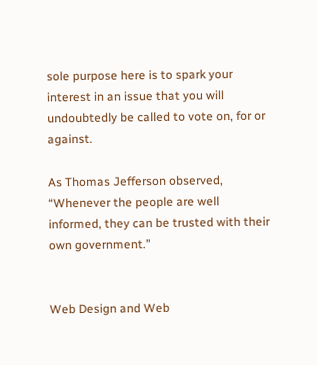sole purpose here is to spark your interest in an issue that you will undoubtedly be called to vote on, for or against.

As Thomas Jefferson observed, “Whenever the people are well informed, they can be trusted with their own government.”


Web Design and Web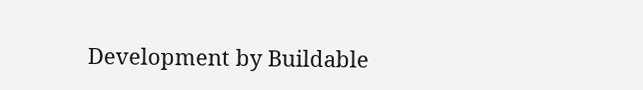Development by Buildable